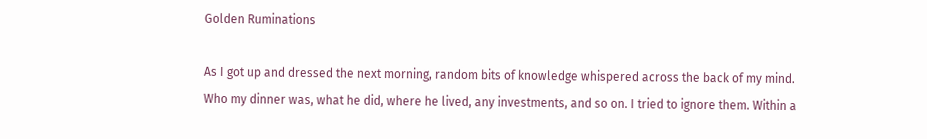Golden Ruminations

As I got up and dressed the next morning, random bits of knowledge whispered across the back of my mind. Who my dinner was, what he did, where he lived, any investments, and so on. I tried to ignore them. Within a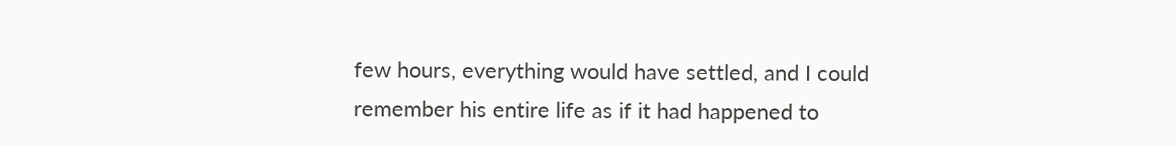few hours, everything would have settled, and I could remember his entire life as if it had happened to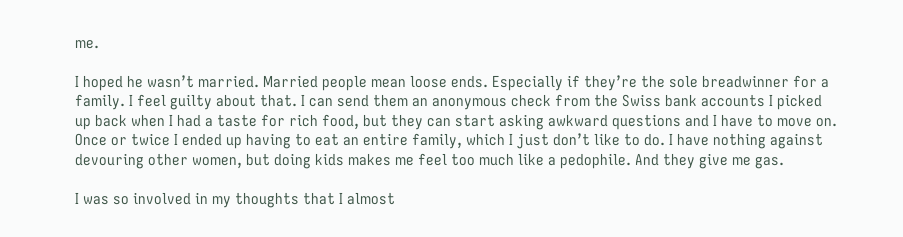me.

I hoped he wasn’t married. Married people mean loose ends. Especially if they’re the sole breadwinner for a family. I feel guilty about that. I can send them an anonymous check from the Swiss bank accounts I picked up back when I had a taste for rich food, but they can start asking awkward questions and I have to move on. Once or twice I ended up having to eat an entire family, which I just don’t like to do. I have nothing against devouring other women, but doing kids makes me feel too much like a pedophile. And they give me gas.

I was so involved in my thoughts that I almost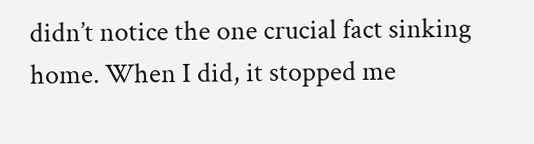didn’t notice the one crucial fact sinking home. When I did, it stopped me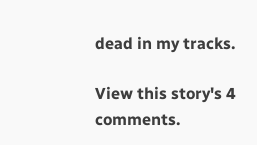dead in my tracks.

View this story's 4 comments.